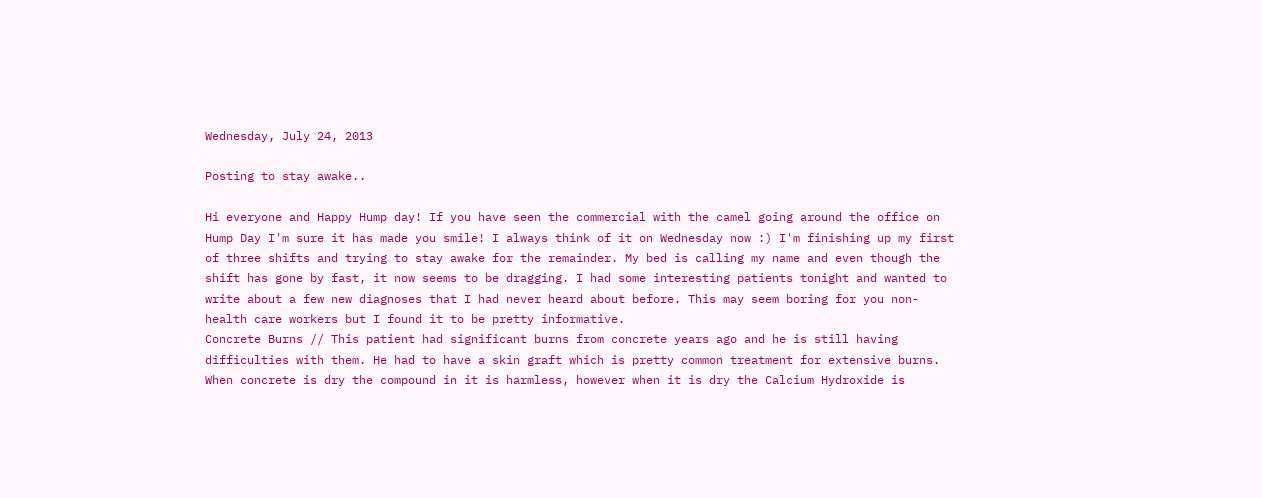Wednesday, July 24, 2013

Posting to stay awake..

Hi everyone and Happy Hump day! If you have seen the commercial with the camel going around the office on Hump Day I'm sure it has made you smile! I always think of it on Wednesday now :) I'm finishing up my first of three shifts and trying to stay awake for the remainder. My bed is calling my name and even though the shift has gone by fast, it now seems to be dragging. I had some interesting patients tonight and wanted to write about a few new diagnoses that I had never heard about before. This may seem boring for you non-health care workers but I found it to be pretty informative.
Concrete Burns // This patient had significant burns from concrete years ago and he is still having difficulties with them. He had to have a skin graft which is pretty common treatment for extensive burns. When concrete is dry the compound in it is harmless, however when it is dry the Calcium Hydroxide is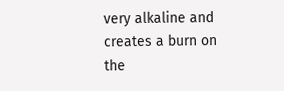very alkaline and creates a burn on the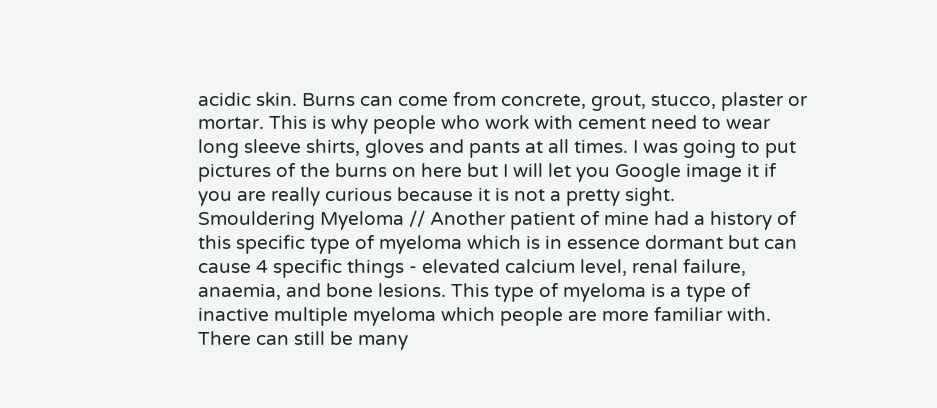acidic skin. Burns can come from concrete, grout, stucco, plaster or mortar. This is why people who work with cement need to wear long sleeve shirts, gloves and pants at all times. I was going to put pictures of the burns on here but I will let you Google image it if you are really curious because it is not a pretty sight.
Smouldering Myeloma // Another patient of mine had a history of this specific type of myeloma which is in essence dormant but can cause 4 specific things - elevated calcium level, renal failure, anaemia, and bone lesions. This type of myeloma is a type of inactive multiple myeloma which people are more familiar with. There can still be many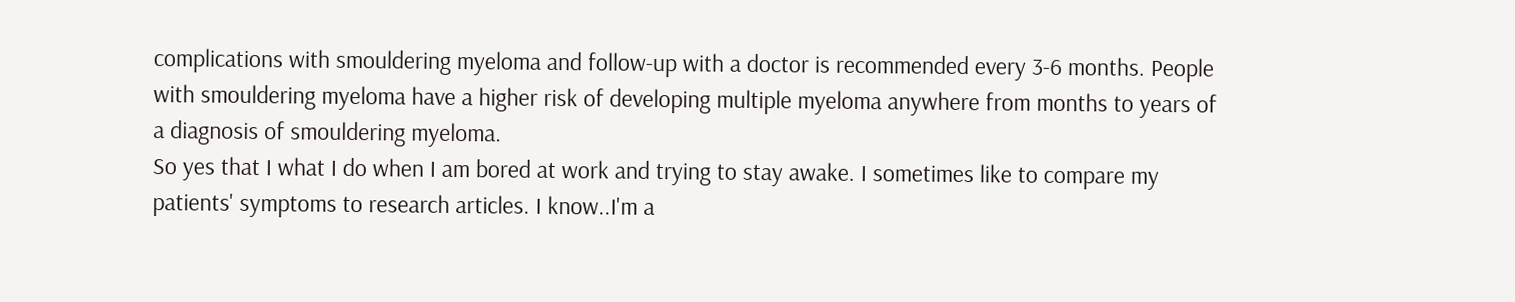complications with smouldering myeloma and follow-up with a doctor is recommended every 3-6 months. People with smouldering myeloma have a higher risk of developing multiple myeloma anywhere from months to years of a diagnosis of smouldering myeloma.
So yes that I what I do when I am bored at work and trying to stay awake. I sometimes like to compare my patients' symptoms to research articles. I know..I'm a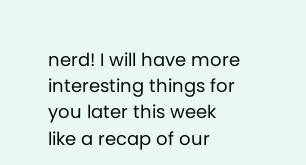nerd! I will have more interesting things for you later this week like a recap of our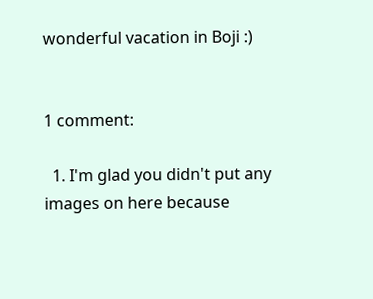wonderful vacation in Boji :)


1 comment:

  1. I'm glad you didn't put any images on here because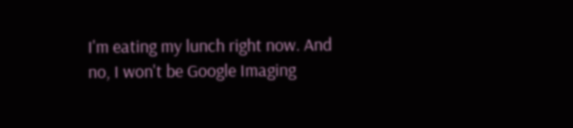I'm eating my lunch right now. And no, I won't be Google Imaging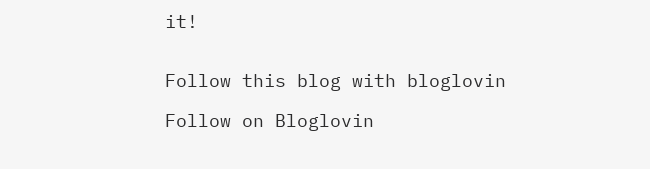it!


Follow this blog with bloglovin

Follow on Bloglovin